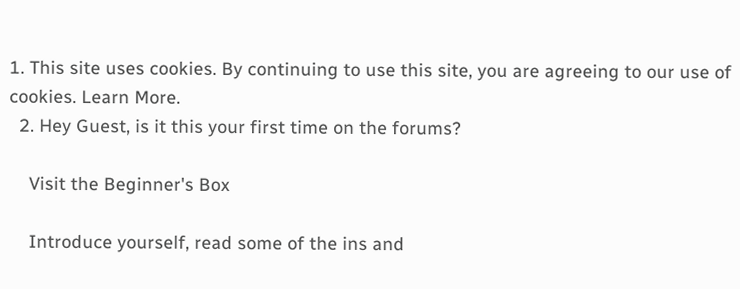1. This site uses cookies. By continuing to use this site, you are agreeing to our use of cookies. Learn More.
  2. Hey Guest, is it this your first time on the forums?

    Visit the Beginner's Box

    Introduce yourself, read some of the ins and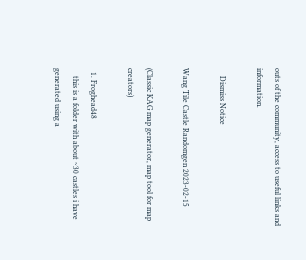outs of the community, access to useful links and information.

    Dismiss Notice

Wang Tile Castle Randomgen 2023-02-15

(Classic KAG map generator, map tool for map creators)

  1. Froghead48
    this is a folder with about ~30 castles i have generated using a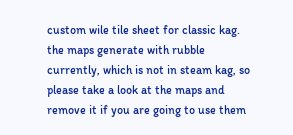custom wile tile sheet for classic kag. the maps generate with rubble currently, which is not in steam kag, so please take a look at the maps and remove it if you are going to use them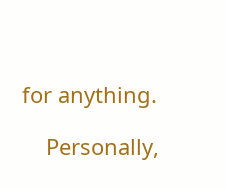for anything.

    Personally,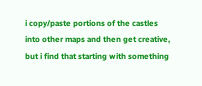i copy/paste portions of the castles into other maps and then get creative, but i find that starting with something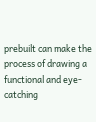prebuilt can make the process of drawing a functional and eye-catching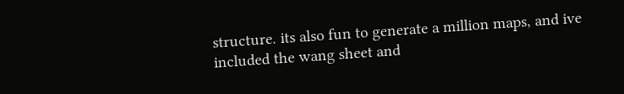structure. its also fun to generate a million maps, and ive included the wang sheet and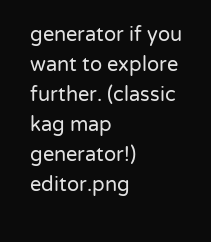generator if you want to explore further. (classic kag map generator!) editor.png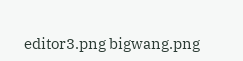editor3.png bigwang.png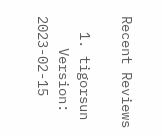Recent Reviews

  1. tigorsun
    Version: 2023-02-15